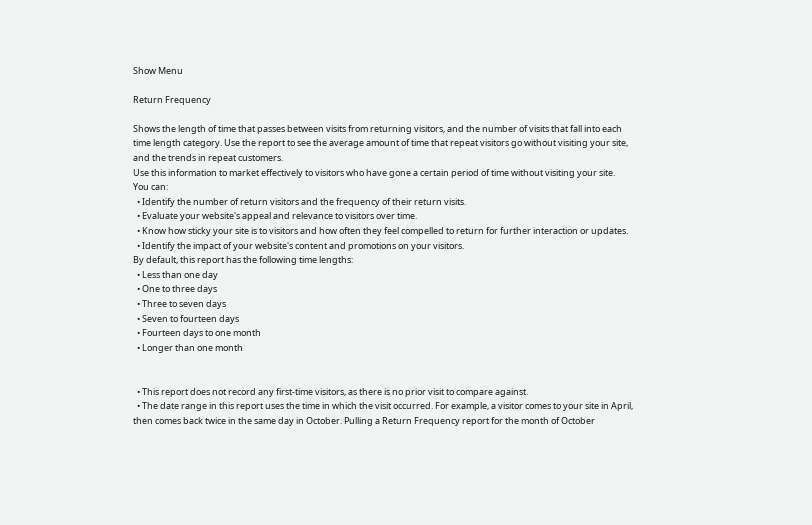Show Menu

Return Frequency

Shows the length of time that passes between visits from returning visitors, and the number of visits that fall into each time length category. Use the report to see the average amount of time that repeat visitors go without visiting your site, and the trends in repeat customers.
Use this information to market effectively to visitors who have gone a certain period of time without visiting your site.
You can:
  • Identify the number of return visitors and the frequency of their return visits.
  • Evaluate your website's appeal and relevance to visitors over time.
  • Know how sticky your site is to visitors and how often they feel compelled to return for further interaction or updates.
  • Identify the impact of your website's content and promotions on your visitors.
By default, this report has the following time lengths:
  • Less than one day
  • One to three days
  • Three to seven days
  • Seven to fourteen days
  • Fourteen days to one month
  • Longer than one month


  • This report does not record any first-time visitors, as there is no prior visit to compare against.
  • The date range in this report uses the time in which the visit occurred. For example, a visitor comes to your site in April, then comes back twice in the same day in October. Pulling a Return Frequency report for the month of October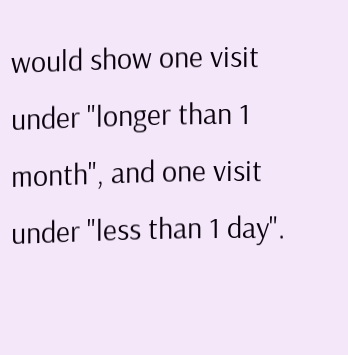would show one visit under "longer than 1 month", and one visit under "less than 1 day".